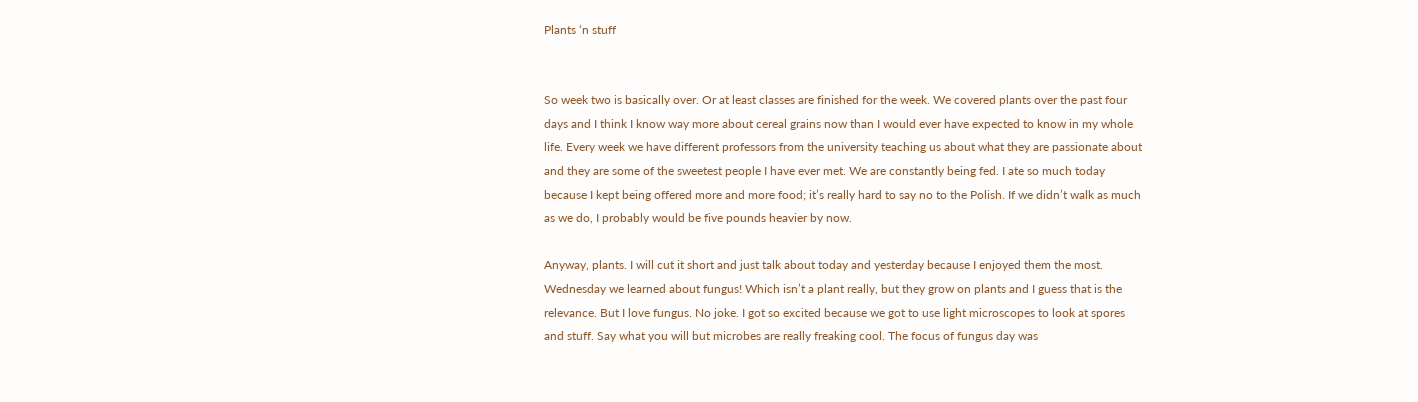Plants ‘n stuff


So week two is basically over. Or at least classes are finished for the week. We covered plants over the past four days and I think I know way more about cereal grains now than I would ever have expected to know in my whole life. Every week we have different professors from the university teaching us about what they are passionate about and they are some of the sweetest people I have ever met. We are constantly being fed. I ate so much today because I kept being offered more and more food; it’s really hard to say no to the Polish. If we didn’t walk as much as we do, I probably would be five pounds heavier by now.

Anyway, plants. I will cut it short and just talk about today and yesterday because I enjoyed them the most. Wednesday we learned about fungus! Which isn’t a plant really, but they grow on plants and I guess that is the relevance. But I love fungus. No joke. I got so excited because we got to use light microscopes to look at spores and stuff. Say what you will but microbes are really freaking cool. The focus of fungus day was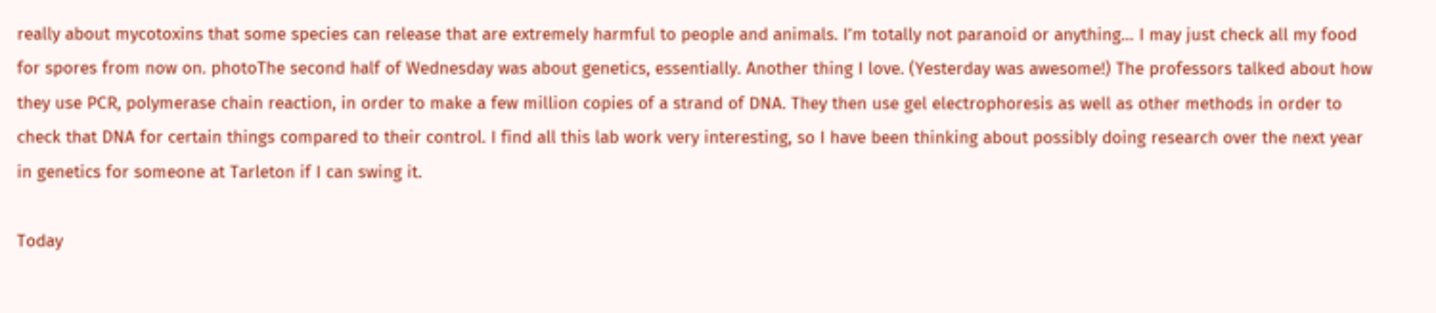really about mycotoxins that some species can release that are extremely harmful to people and animals. I’m totally not paranoid or anything… I may just check all my food for spores from now on. photoThe second half of Wednesday was about genetics, essentially. Another thing I love. (Yesterday was awesome!) The professors talked about how they use PCR, polymerase chain reaction, in order to make a few million copies of a strand of DNA. They then use gel electrophoresis as well as other methods in order to check that DNA for certain things compared to their control. I find all this lab work very interesting, so I have been thinking about possibly doing research over the next year in genetics for someone at Tarleton if I can swing it.

Today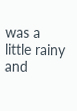was a little rainy and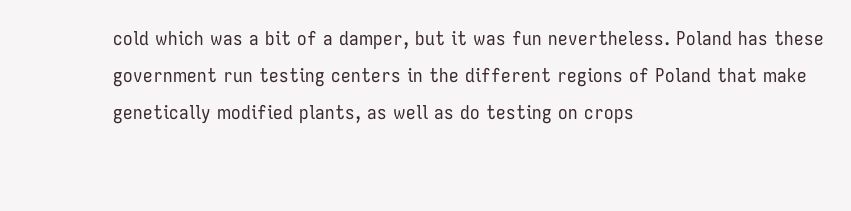cold which was a bit of a damper, but it was fun nevertheless. Poland has these government run testing centers in the different regions of Poland that make genetically modified plants, as well as do testing on crops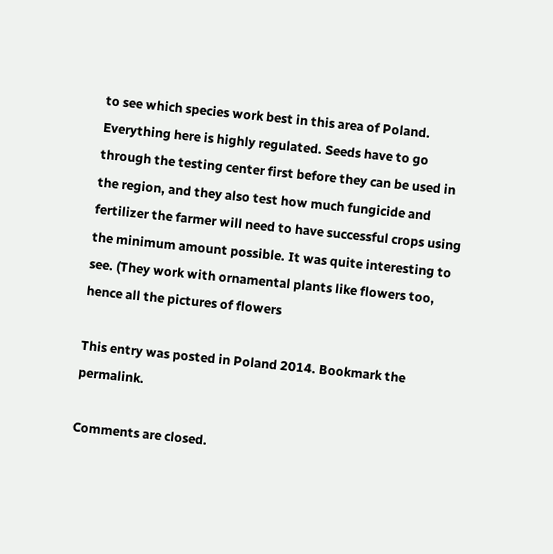to see which species work best in this area of Poland. Everything here is highly regulated. Seeds have to go through the testing center first before they can be used in the region, and they also test how much fungicide and fertilizer the farmer will need to have successful crops using the minimum amount possible. It was quite interesting to see. (They work with ornamental plants like flowers too, hence all the pictures of flowers

This entry was posted in Poland 2014. Bookmark the permalink.

Comments are closed.